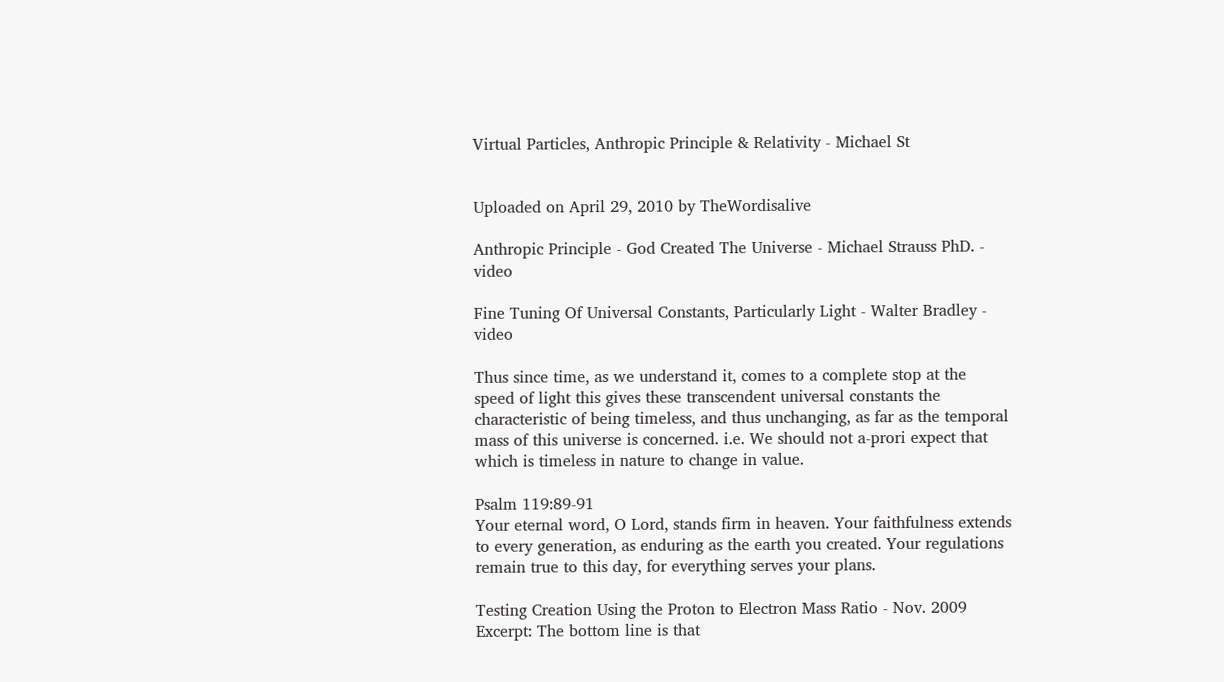Virtual Particles, Anthropic Principle & Relativity - Michael St


Uploaded on April 29, 2010 by TheWordisalive

Anthropic Principle - God Created The Universe - Michael Strauss PhD. - video

Fine Tuning Of Universal Constants, Particularly Light - Walter Bradley - video

Thus since time, as we understand it, comes to a complete stop at the speed of light this gives these transcendent universal constants the characteristic of being timeless, and thus unchanging, as far as the temporal mass of this universe is concerned. i.e. We should not a-prori expect that which is timeless in nature to change in value.

Psalm 119:89-91
Your eternal word, O Lord, stands firm in heaven. Your faithfulness extends to every generation, as enduring as the earth you created. Your regulations remain true to this day, for everything serves your plans.

Testing Creation Using the Proton to Electron Mass Ratio - Nov. 2009
Excerpt: The bottom line is that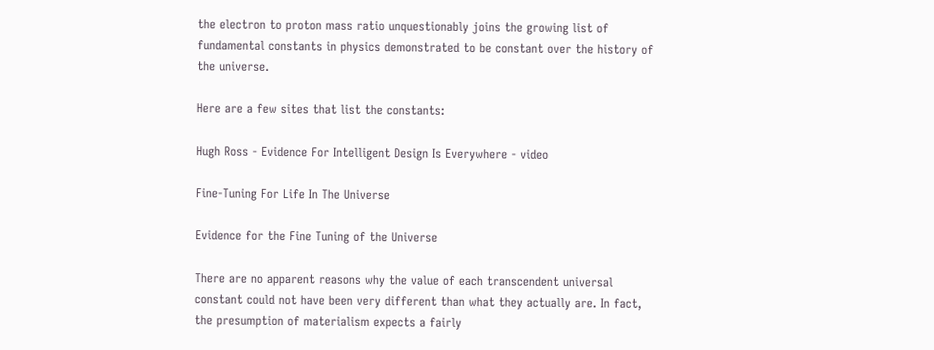the electron to proton mass ratio unquestionably joins the growing list of fundamental constants in physics demonstrated to be constant over the history of the universe.

Here are a few sites that list the constants:

Hugh Ross - Evidence For Intelligent Design Is Everywhere - video

Fine-Tuning For Life In The Universe

Evidence for the Fine Tuning of the Universe

There are no apparent reasons why the value of each transcendent universal constant could not have been very different than what they actually are. In fact, the presumption of materialism expects a fairly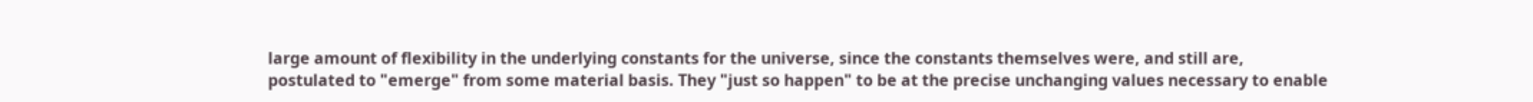large amount of flexibility in the underlying constants for the universe, since the constants themselves were, and still are, postulated to "emerge" from some material basis. They "just so happen" to be at the precise unchanging values necessary to enable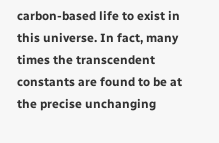carbon-based life to exist in this universe. In fact, many times the transcendent constants are found to be at the precise unchanging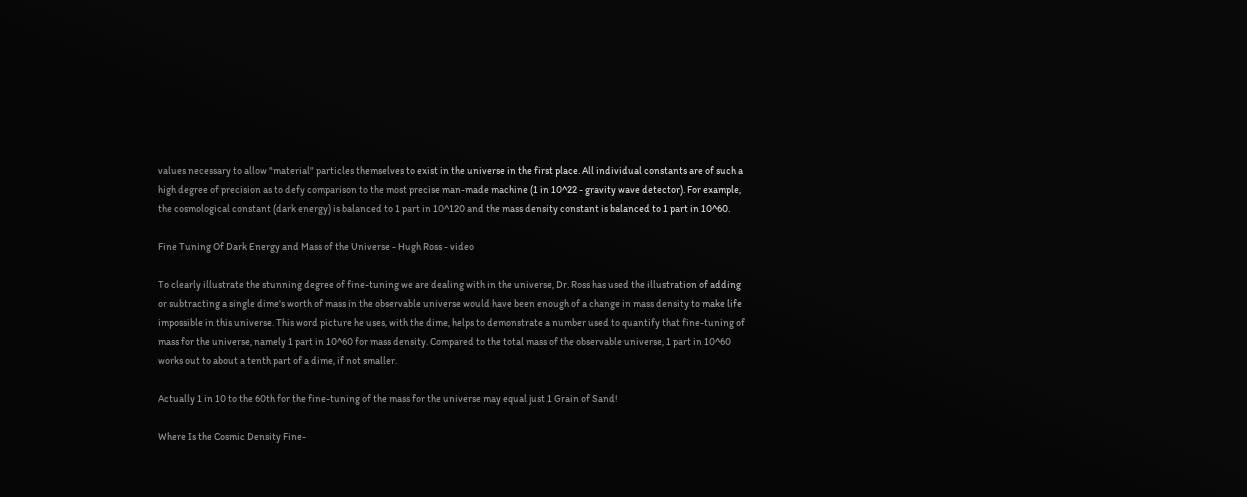values necessary to allow "material" particles themselves to exist in the universe in the first place. All individual constants are of such a high degree of precision as to defy comparison to the most precise man-made machine (1 in 10^22 - gravity wave detector). For example, the cosmological constant (dark energy) is balanced to 1 part in 10^120 and the mass density constant is balanced to 1 part in 10^60.

Fine Tuning Of Dark Energy and Mass of the Universe - Hugh Ross - video

To clearly illustrate the stunning degree of fine-tuning we are dealing with in the universe, Dr. Ross has used the illustration of adding or subtracting a single dime's worth of mass in the observable universe would have been enough of a change in mass density to make life impossible in this universe. This word picture he uses, with the dime, helps to demonstrate a number used to quantify that fine-tuning of mass for the universe, namely 1 part in 10^60 for mass density. Compared to the total mass of the observable universe, 1 part in 10^60 works out to about a tenth part of a dime, if not smaller.

Actually 1 in 10 to the 60th for the fine-tuning of the mass for the universe may equal just 1 Grain of Sand!

Where Is the Cosmic Density Fine-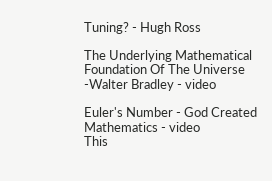Tuning? - Hugh Ross

The Underlying Mathematical Foundation Of The Universe -Walter Bradley - video

Euler's Number - God Created Mathematics - video
This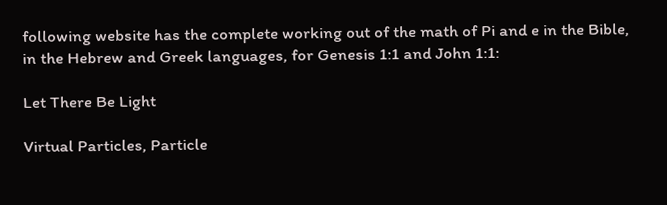following website has the complete working out of the math of Pi and e in the Bible, in the Hebrew and Greek languages, for Genesis 1:1 and John 1:1:

Let There Be Light

Virtual Particles, Particle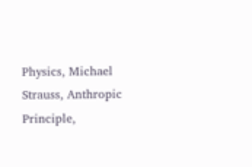Physics, Michael Strauss, Anthropic Principle,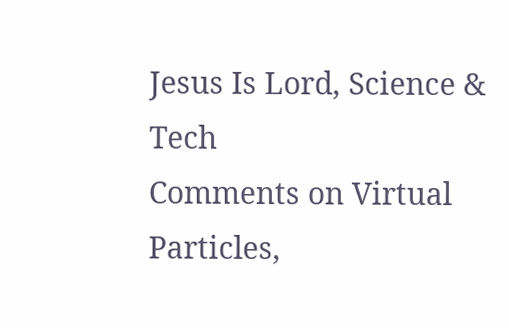Jesus Is Lord, Science & Tech
Comments on Virtual Particles,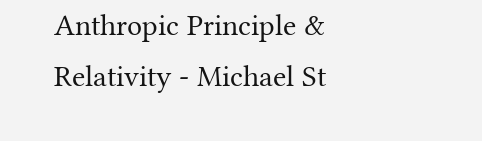Anthropic Principle & Relativity - Michael St